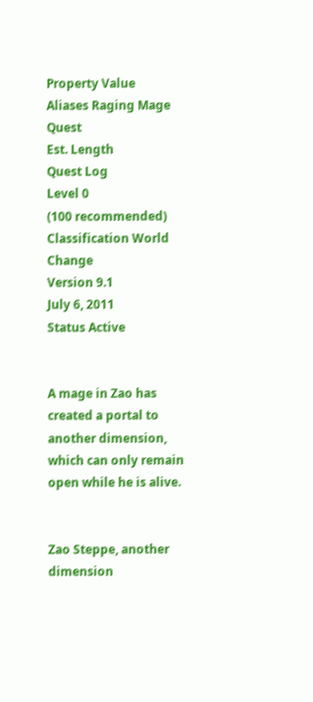Property Value
Aliases Raging Mage Quest
Est. Length
Quest Log
Level 0
(100 recommended)
Classification World Change
Version 9.1
July 6, 2011
Status Active


A mage in Zao has created a portal to another dimension, which can only remain open while he is alive.


Zao Steppe, another dimension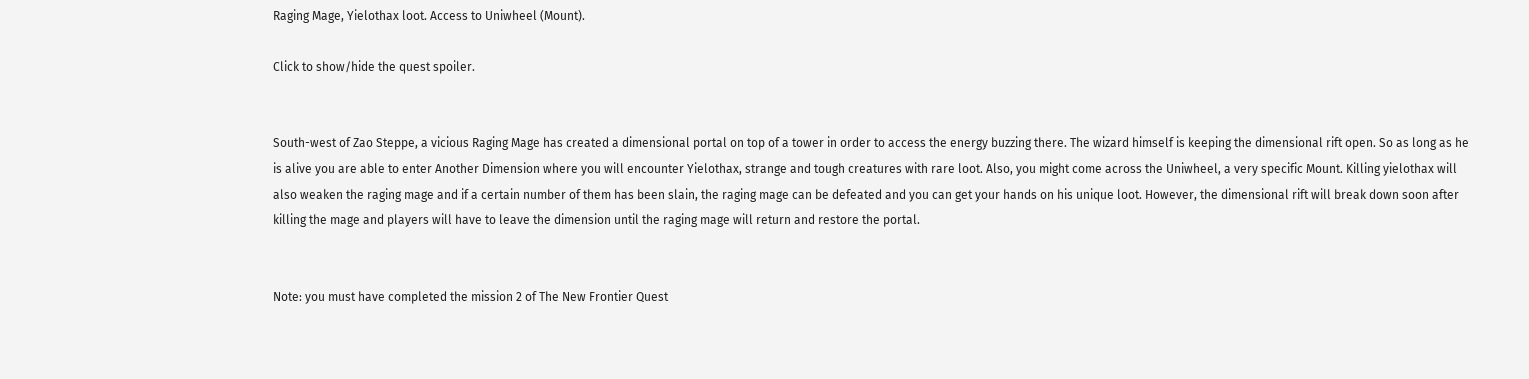Raging Mage, Yielothax loot. Access to Uniwheel (Mount).

Click to show/hide the quest spoiler.


South-west of Zao Steppe, a vicious Raging Mage has created a dimensional portal on top of a tower in order to access the energy buzzing there. The wizard himself is keeping the dimensional rift open. So as long as he is alive you are able to enter Another Dimension where you will encounter Yielothax, strange and tough creatures with rare loot. Also, you might come across the Uniwheel, a very specific Mount. Killing yielothax will also weaken the raging mage and if a certain number of them has been slain, the raging mage can be defeated and you can get your hands on his unique loot. However, the dimensional rift will break down soon after killing the mage and players will have to leave the dimension until the raging mage will return and restore the portal.


Note: you must have completed the mission 2 of The New Frontier Quest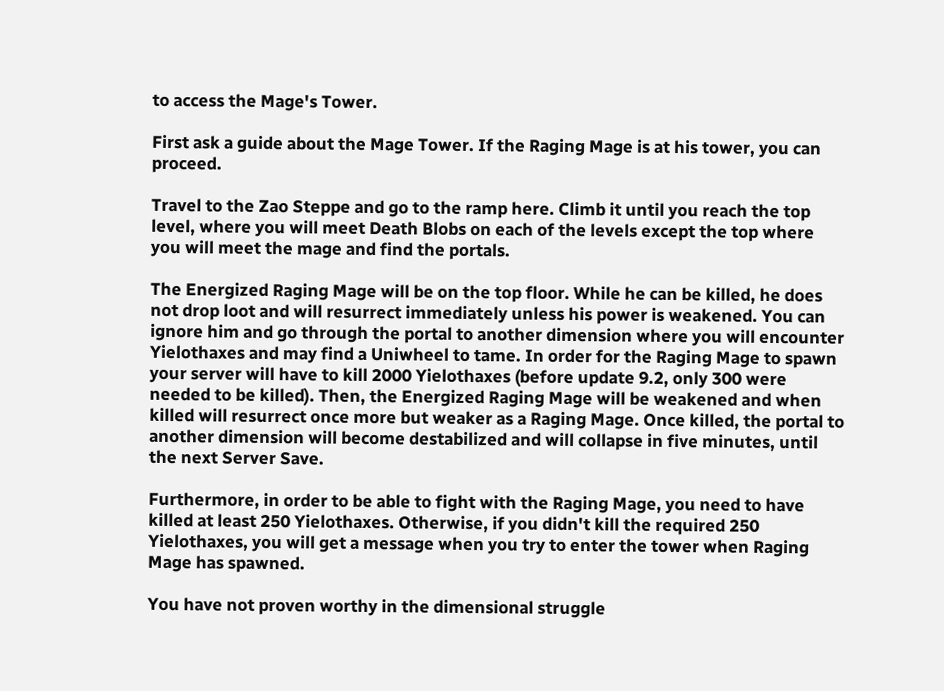to access the Mage's Tower.

First ask a guide about the Mage Tower. If the Raging Mage is at his tower, you can proceed.

Travel to the Zao Steppe and go to the ramp here. Climb it until you reach the top level, where you will meet Death Blobs on each of the levels except the top where you will meet the mage and find the portals.

The Energized Raging Mage will be on the top floor. While he can be killed, he does not drop loot and will resurrect immediately unless his power is weakened. You can ignore him and go through the portal to another dimension where you will encounter Yielothaxes and may find a Uniwheel to tame. In order for the Raging Mage to spawn your server will have to kill 2000 Yielothaxes (before update 9.2, only 300 were needed to be killed). Then, the Energized Raging Mage will be weakened and when killed will resurrect once more but weaker as a Raging Mage. Once killed, the portal to another dimension will become destabilized and will collapse in five minutes, until the next Server Save.

Furthermore, in order to be able to fight with the Raging Mage, you need to have killed at least 250 Yielothaxes. Otherwise, if you didn't kill the required 250 Yielothaxes, you will get a message when you try to enter the tower when Raging Mage has spawned.

You have not proven worthy in the dimensional struggle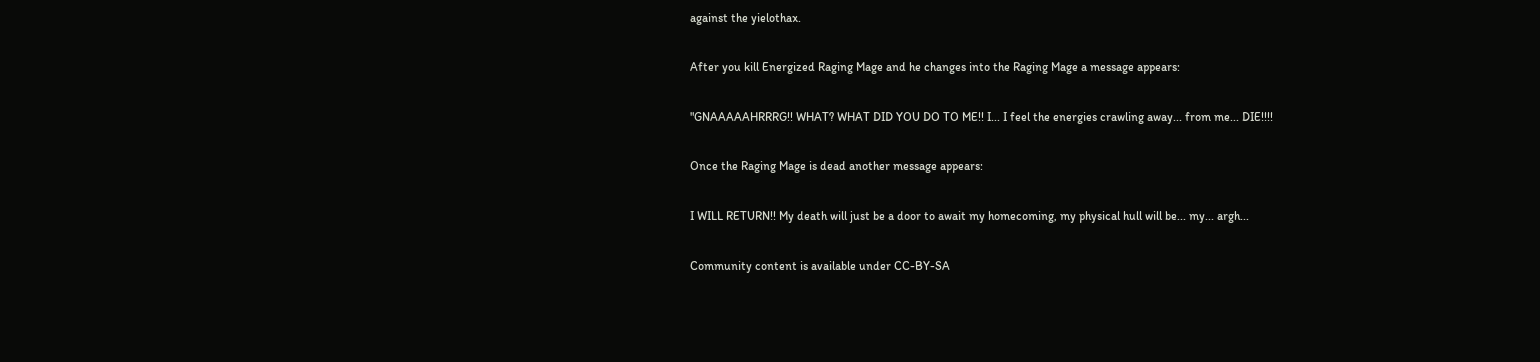against the yielothax.

After you kill Energized Raging Mage and he changes into the Raging Mage a message appears:

"GNAAAAAHRRRG!! WHAT? WHAT DID YOU DO TO ME!! I... I feel the energies crawling away... from me... DIE!!!!

Once the Raging Mage is dead another message appears:

I WILL RETURN!! My death will just be a door to await my homecoming, my physical hull will be... my... argh...

Community content is available under CC-BY-SA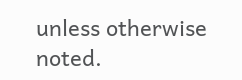unless otherwise noted.